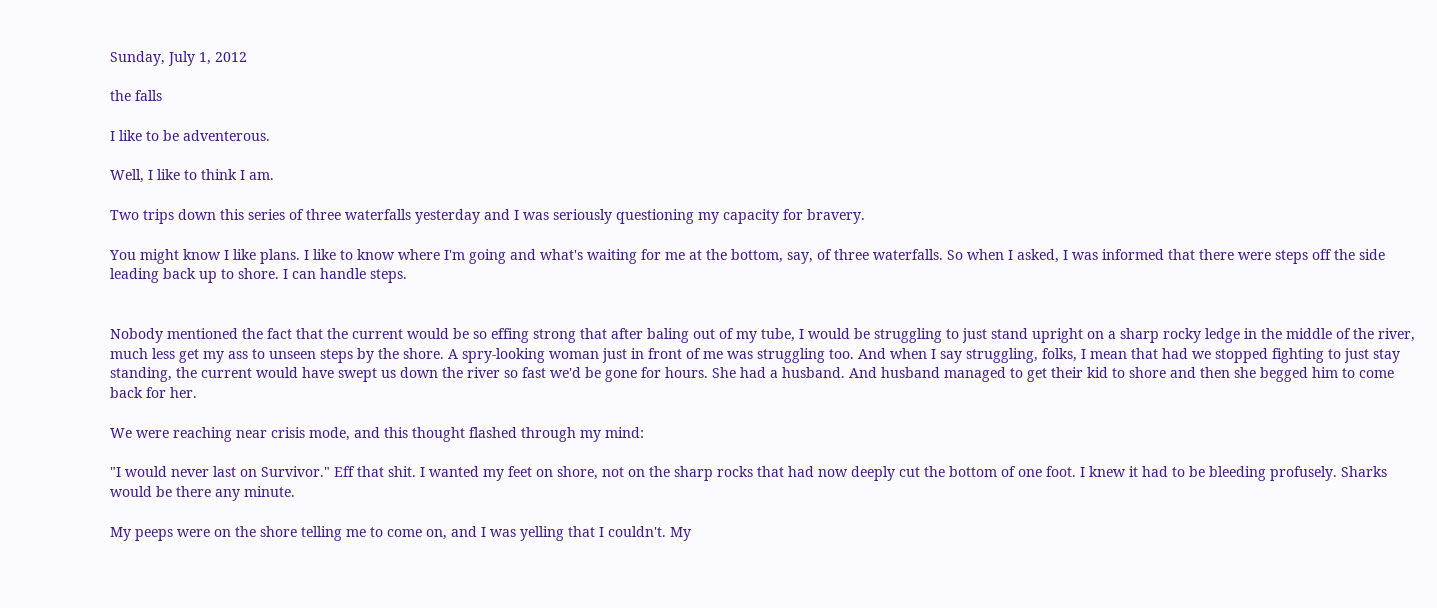Sunday, July 1, 2012

the falls

I like to be adventerous.

Well, I like to think I am.

Two trips down this series of three waterfalls yesterday and I was seriously questioning my capacity for bravery.

You might know I like plans. I like to know where I'm going and what's waiting for me at the bottom, say, of three waterfalls. So when I asked, I was informed that there were steps off the side leading back up to shore. I can handle steps.


Nobody mentioned the fact that the current would be so effing strong that after baling out of my tube, I would be struggling to just stand upright on a sharp rocky ledge in the middle of the river, much less get my ass to unseen steps by the shore. A spry-looking woman just in front of me was struggling too. And when I say struggling, folks, I mean that had we stopped fighting to just stay standing, the current would have swept us down the river so fast we'd be gone for hours. She had a husband. And husband managed to get their kid to shore and then she begged him to come back for her.

We were reaching near crisis mode, and this thought flashed through my mind:

"I would never last on Survivor." Eff that shit. I wanted my feet on shore, not on the sharp rocks that had now deeply cut the bottom of one foot. I knew it had to be bleeding profusely. Sharks would be there any minute.

My peeps were on the shore telling me to come on, and I was yelling that I couldn't. My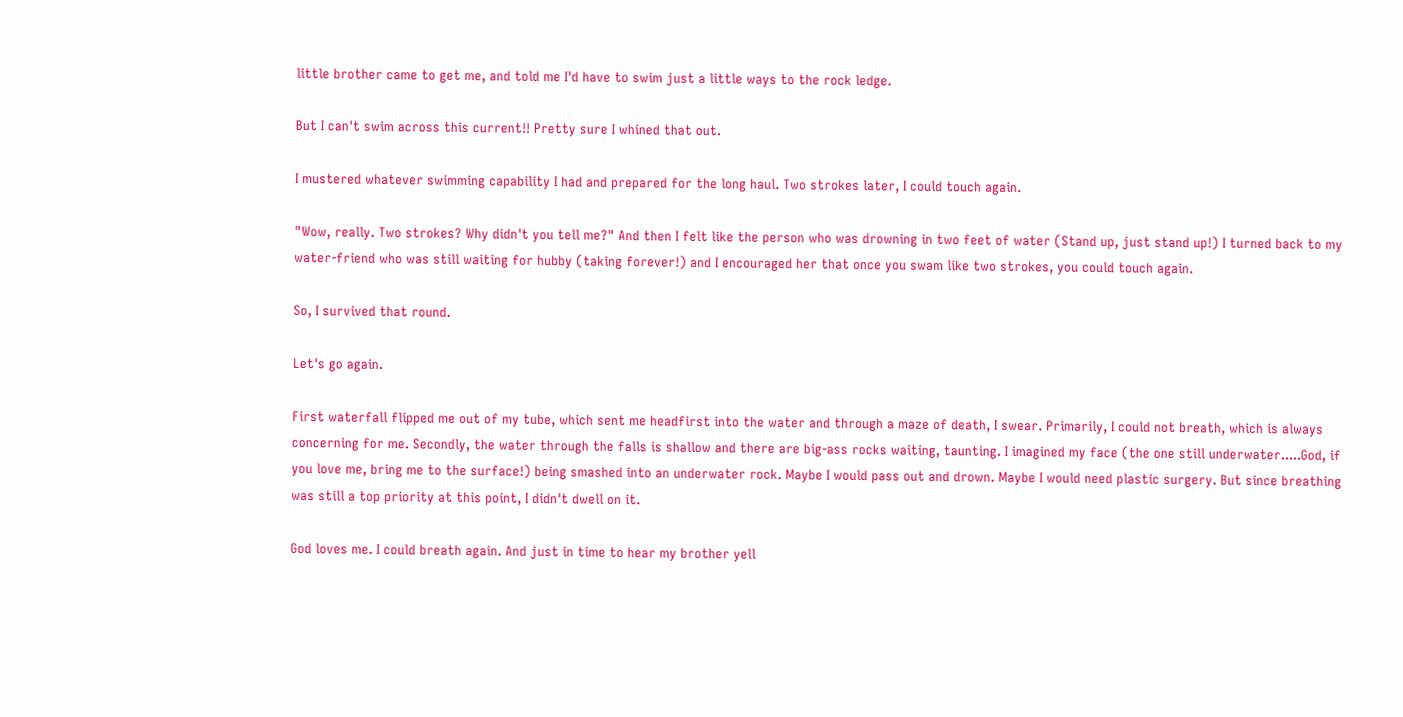little brother came to get me, and told me I'd have to swim just a little ways to the rock ledge.

But I can't swim across this current!! Pretty sure I whined that out.

I mustered whatever swimming capability I had and prepared for the long haul. Two strokes later, I could touch again.

"Wow, really. Two strokes? Why didn't you tell me?" And then I felt like the person who was drowning in two feet of water (Stand up, just stand up!) I turned back to my water-friend who was still waiting for hubby (taking forever!) and I encouraged her that once you swam like two strokes, you could touch again.

So, I survived that round.

Let's go again.

First waterfall flipped me out of my tube, which sent me headfirst into the water and through a maze of death, I swear. Primarily, I could not breath, which is always concerning for me. Secondly, the water through the falls is shallow and there are big-ass rocks waiting, taunting. I imagined my face (the one still underwater.....God, if you love me, bring me to the surface!) being smashed into an underwater rock. Maybe I would pass out and drown. Maybe I would need plastic surgery. But since breathing was still a top priority at this point, I didn't dwell on it.

God loves me. I could breath again. And just in time to hear my brother yell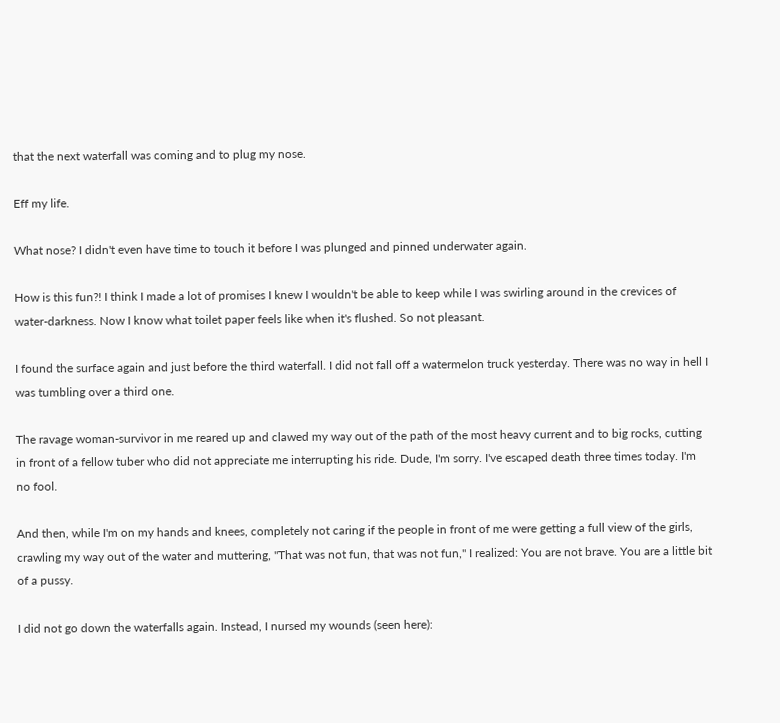that the next waterfall was coming and to plug my nose.

Eff my life.

What nose? I didn't even have time to touch it before I was plunged and pinned underwater again.

How is this fun?! I think I made a lot of promises I knew I wouldn't be able to keep while I was swirling around in the crevices of water-darkness. Now I know what toilet paper feels like when it's flushed. So not pleasant.

I found the surface again and just before the third waterfall. I did not fall off a watermelon truck yesterday. There was no way in hell I was tumbling over a third one.

The ravage woman-survivor in me reared up and clawed my way out of the path of the most heavy current and to big rocks, cutting in front of a fellow tuber who did not appreciate me interrupting his ride. Dude, I'm sorry. I've escaped death three times today. I'm no fool.

And then, while I'm on my hands and knees, completely not caring if the people in front of me were getting a full view of the girls, crawling my way out of the water and muttering, "That was not fun, that was not fun," I realized: You are not brave. You are a little bit of a pussy.

I did not go down the waterfalls again. Instead, I nursed my wounds (seen here):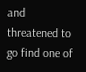and threatened to go find one of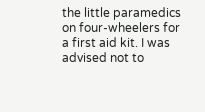the little paramedics on four-wheelers for a first aid kit. I was advised not to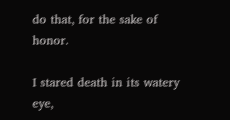do that, for the sake of honor.

I stared death in its watery eye,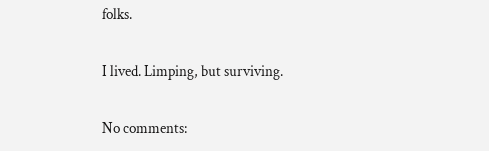folks.

I lived. Limping, but surviving.

No comments: